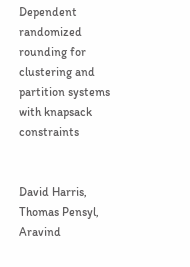Dependent randomized rounding for clustering and partition systems with knapsack constraints


David Harris, Thomas Pensyl, Aravind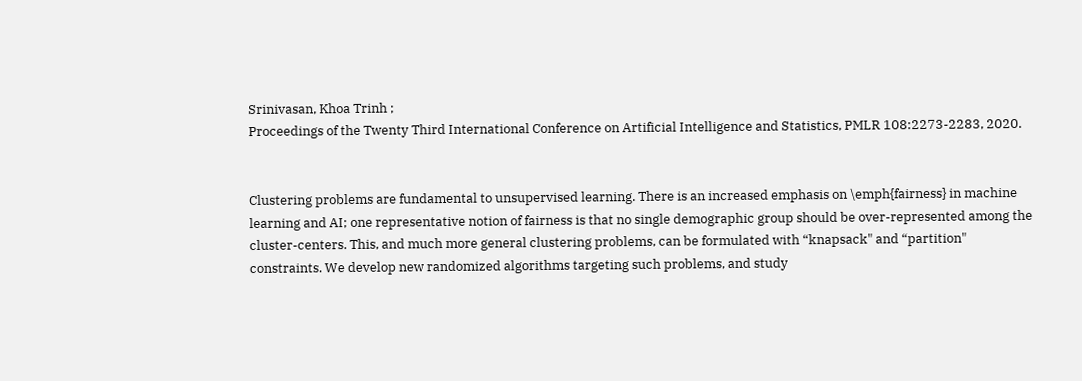Srinivasan, Khoa Trinh ;
Proceedings of the Twenty Third International Conference on Artificial Intelligence and Statistics, PMLR 108:2273-2283, 2020.


Clustering problems are fundamental to unsupervised learning. There is an increased emphasis on \emph{fairness} in machine learning and AI; one representative notion of fairness is that no single demographic group should be over-represented among the cluster-centers. This, and much more general clustering problems, can be formulated with “knapsack" and “partition" constraints. We develop new randomized algorithms targeting such problems, and study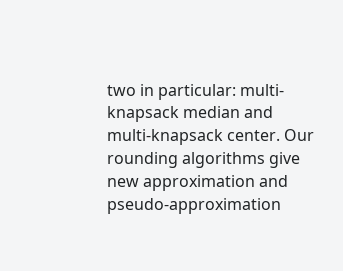two in particular: multi-knapsack median and multi-knapsack center. Our rounding algorithms give new approximation and pseudo-approximation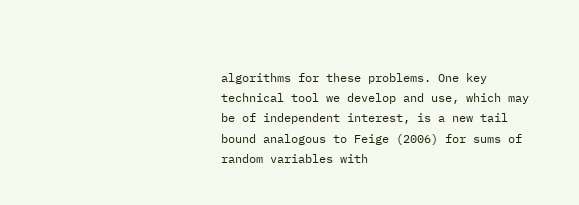algorithms for these problems. One key technical tool we develop and use, which may be of independent interest, is a new tail bound analogous to Feige (2006) for sums of random variables with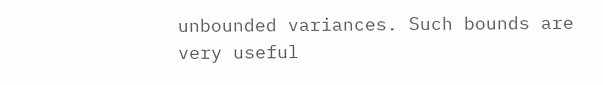unbounded variances. Such bounds are very useful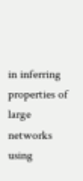in inferring properties of large networks using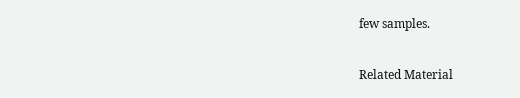few samples.

Related Material